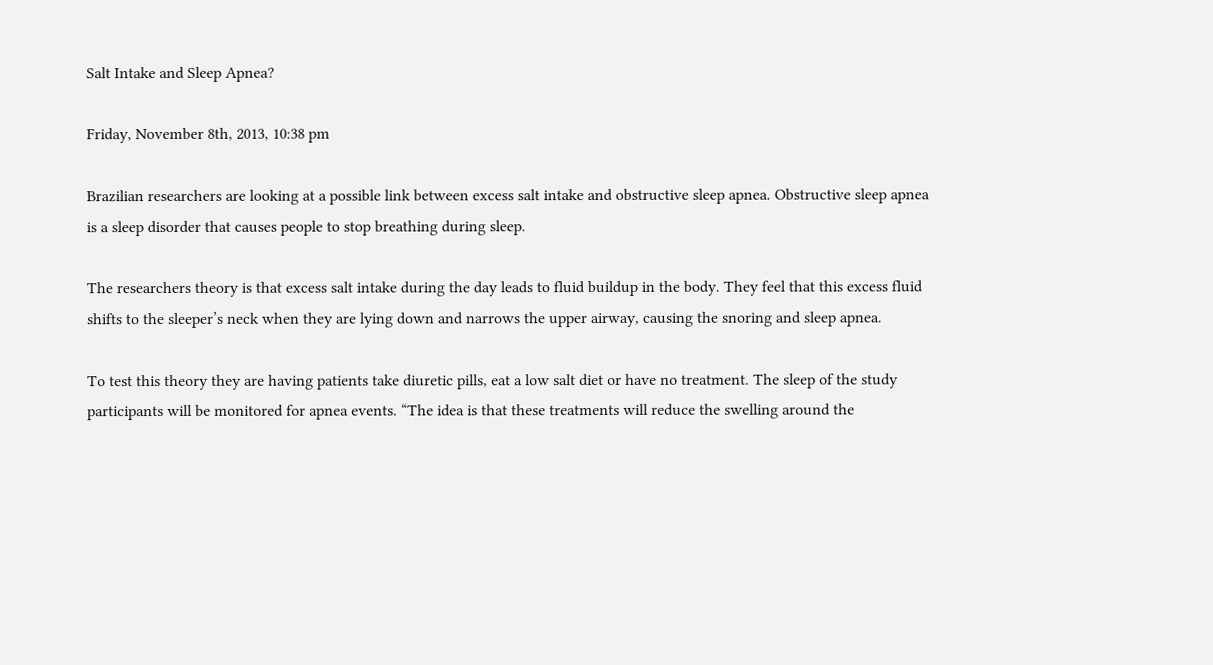Salt Intake and Sleep Apnea?

Friday, November 8th, 2013, 10:38 pm

Brazilian researchers are looking at a possible link between excess salt intake and obstructive sleep apnea. Obstructive sleep apnea is a sleep disorder that causes people to stop breathing during sleep.

The researchers theory is that excess salt intake during the day leads to fluid buildup in the body. They feel that this excess fluid shifts to the sleeper’s neck when they are lying down and narrows the upper airway, causing the snoring and sleep apnea.

To test this theory they are having patients take diuretic pills, eat a low salt diet or have no treatment. The sleep of the study participants will be monitored for apnea events. “The idea is that these treatments will reduce the swelling around the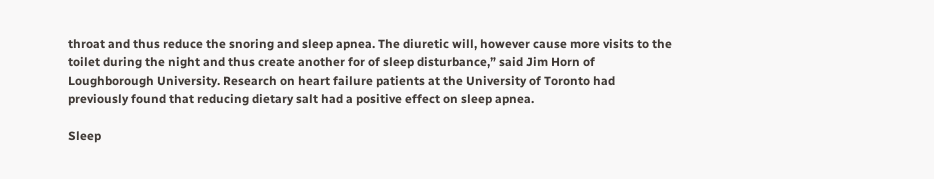throat and thus reduce the snoring and sleep apnea. The diuretic will, however cause more visits to the toilet during the night and thus create another for of sleep disturbance,” said Jim Horn of Loughborough University. Research on heart failure patients at the University of Toronto had previously found that reducing dietary salt had a positive effect on sleep apnea.

Sleep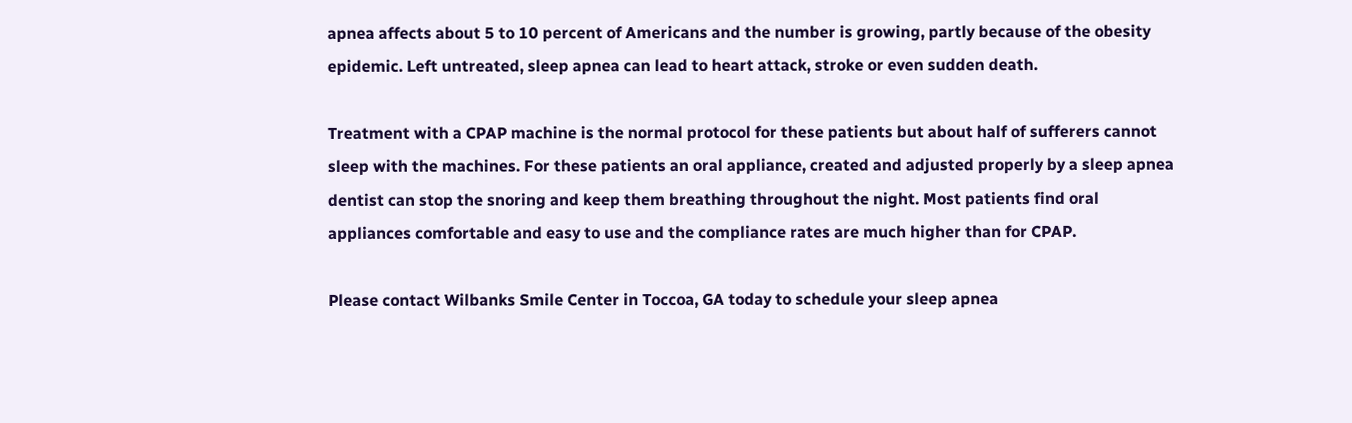apnea affects about 5 to 10 percent of Americans and the number is growing, partly because of the obesity epidemic. Left untreated, sleep apnea can lead to heart attack, stroke or even sudden death.

Treatment with a CPAP machine is the normal protocol for these patients but about half of sufferers cannot sleep with the machines. For these patients an oral appliance, created and adjusted properly by a sleep apnea dentist can stop the snoring and keep them breathing throughout the night. Most patients find oral appliances comfortable and easy to use and the compliance rates are much higher than for CPAP.

Please contact Wilbanks Smile Center in Toccoa, GA today to schedule your sleep apnea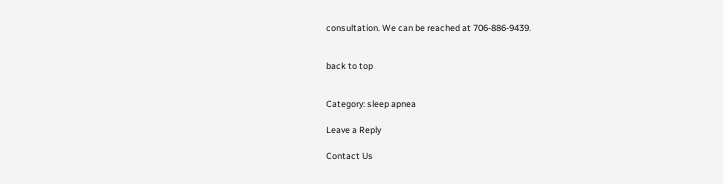consultation. We can be reached at 706-886-9439.


back to top


Category: sleep apnea

Leave a Reply

Contact Us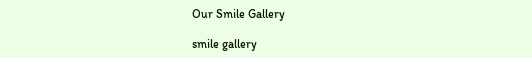Our Smile Gallery

smile gallery